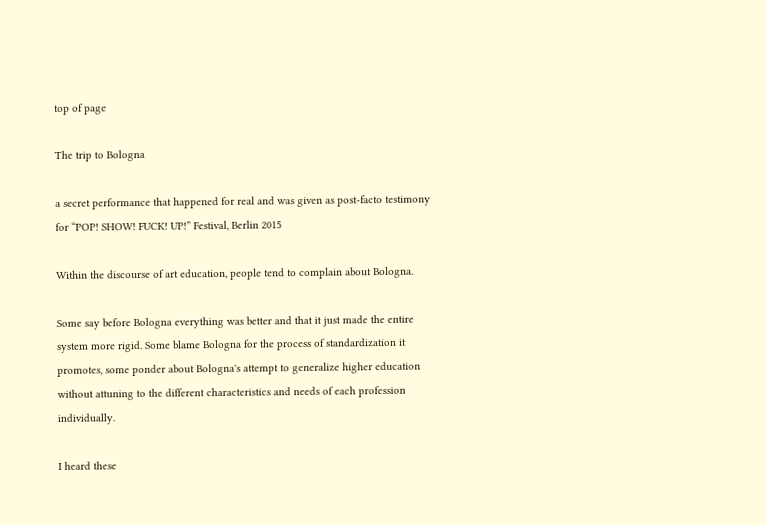top of page

The trip to Bologna

a secret performance that happened for real and was given as post-facto testimony for “POP! SHOW! FUCK! UP!” Festival, Berlin 2015

Within the discourse of art education, people tend to complain about Bologna.

Some say before Bologna everything was better and that it just made the entire system more rigid. Some blame Bologna for the process of standardization it promotes, some ponder about Bologna's attempt to generalize higher education without attuning to the different characteristics and needs of each profession individually.

I heard these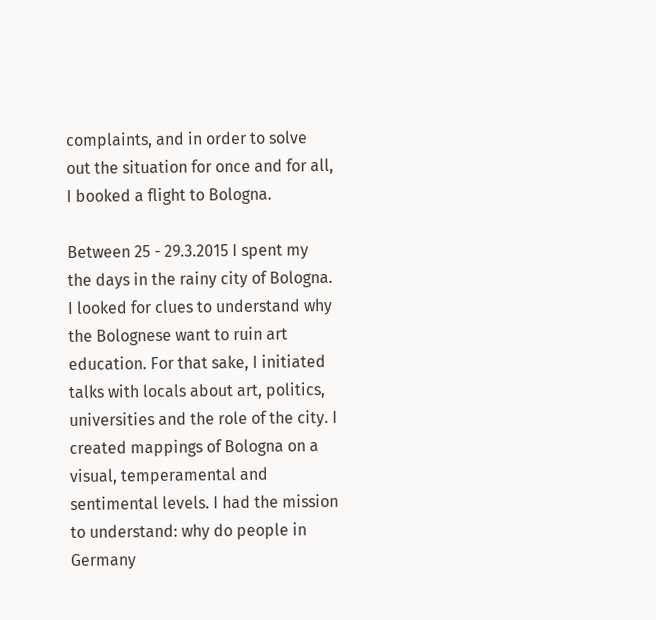complaints, and in order to solve out the situation for once and for all, I booked a flight to Bologna.

Between 25 - 29.3.2015 I spent my the days in the rainy city of Bologna. I looked for clues to understand why the Bolognese want to ruin art education. For that sake, I initiated talks with locals about art, politics, universities and the role of the city. I created mappings of Bologna on a visual, temperamental and sentimental levels. I had the mission to understand: why do people in Germany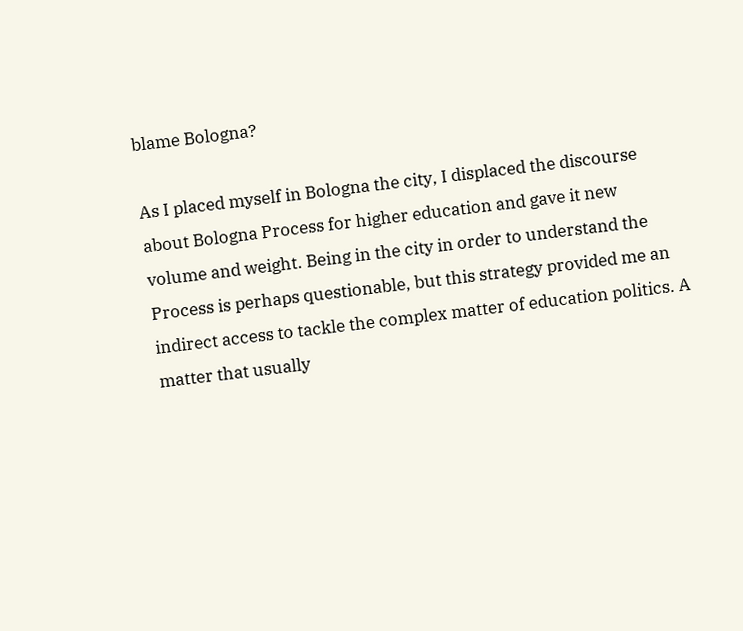blame Bologna?

As I placed myself in Bologna the city, I displaced the discourse about Bologna Process for higher education and gave it new volume and weight. Being in the city in order to understand the Process is perhaps questionable, but this strategy provided me an indirect access to tackle the complex matter of education politics. A matter that usually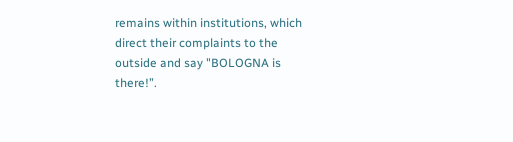remains within institutions, which direct their complaints to the outside and say "BOLOGNA is there!”.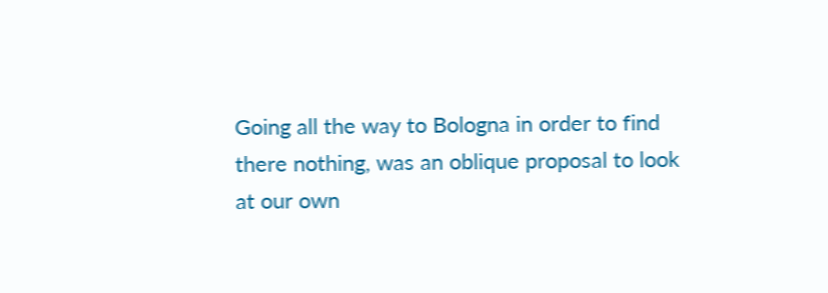Going all the way to Bologna in order to find there nothing, was an oblique proposal to look at our own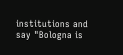institutions and say "Bologna is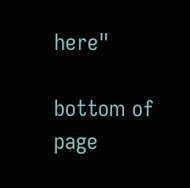here"

bottom of page